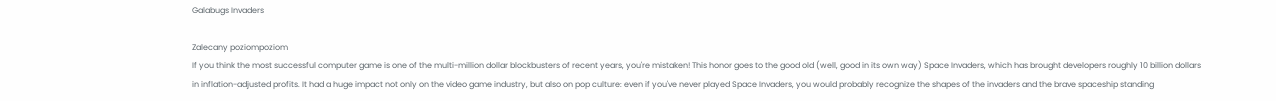Galabugs Invaders

Zalecany poziompoziom
If you think the most successful computer game is one of the multi-million dollar blockbusters of recent years, you're mistaken! This honor goes to the good old (well, good in its own way) Space Invaders, which has brought developers roughly 10 billion dollars in inflation-adjusted profits. It had a huge impact not only on the video game industry, but also on pop culture: even if you've never played Space Invaders, you would probably recognize the shapes of the invaders and the brave spaceship standing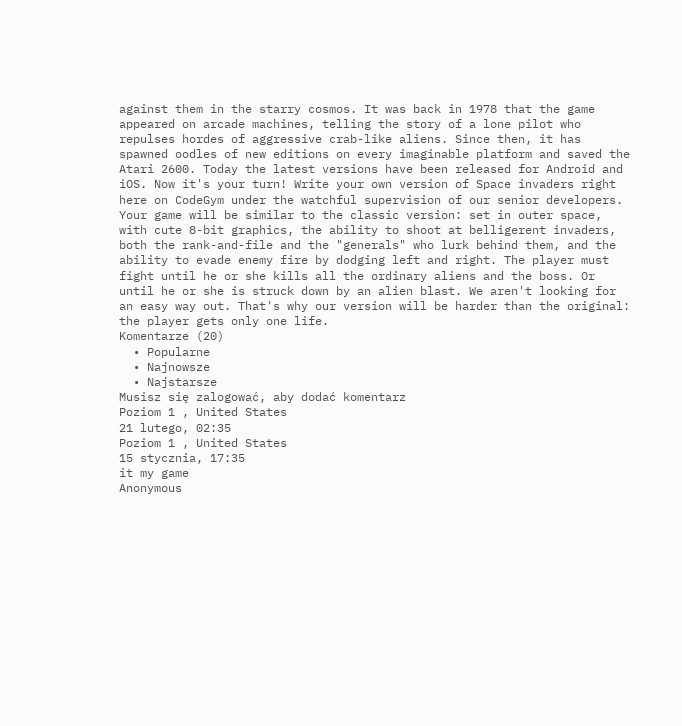against them in the starry cosmos. It was back in 1978 that the game appeared on arcade machines, telling the story of a lone pilot who repulses hordes of aggressive crab-like aliens. Since then, it has spawned oodles of new editions on every imaginable platform and saved the Atari 2600. Today the latest versions have been released for Android and iOS. Now it's your turn! Write your own version of Space invaders right here on CodeGym under the watchful supervision of our senior developers. Your game will be similar to the classic version: set in outer space, with cute 8-bit graphics, the ability to shoot at belligerent invaders, both the rank-and-file and the "generals" who lurk behind them, and the ability to evade enemy fire by dodging left and right. The player must fight until he or she kills all the ordinary aliens and the boss. Or until he or she is struck down by an alien blast. We aren't looking for an easy way out. That's why our version will be harder than the original: the player gets only one life.
Komentarze (20)
  • Popularne
  • Najnowsze
  • Najstarsze
Musisz się zalogować, aby dodać komentarz
Poziom 1 , United States
21 lutego, 02:35
Poziom 1 , United States
15 stycznia, 17:35
it my game
Anonymous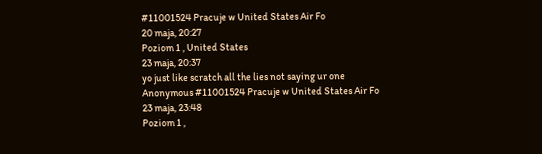#11001524 Pracuje w United States Air Fo
20 maja, 20:27
Poziom 1 , United States
23 maja, 20:37
yo just like scratch all the lies not saying ur one
Anonymous #11001524 Pracuje w United States Air Fo
23 maja, 23:48
Poziom 1 ,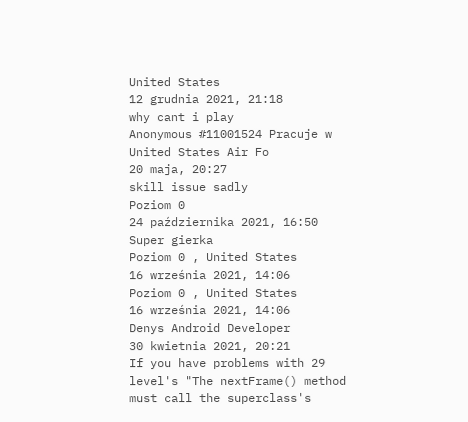United States
12 grudnia 2021, 21:18
why cant i play
Anonymous #11001524 Pracuje w United States Air Fo
20 maja, 20:27
skill issue sadly
Poziom 0
24 października 2021, 16:50
Super gierka
Poziom 0 , United States
16 września 2021, 14:06
Poziom 0 , United States
16 września 2021, 14:06
Denys Android Developer
30 kwietnia 2021, 20:21
If you have problems with 29 level's "The nextFrame() method must call the superclass's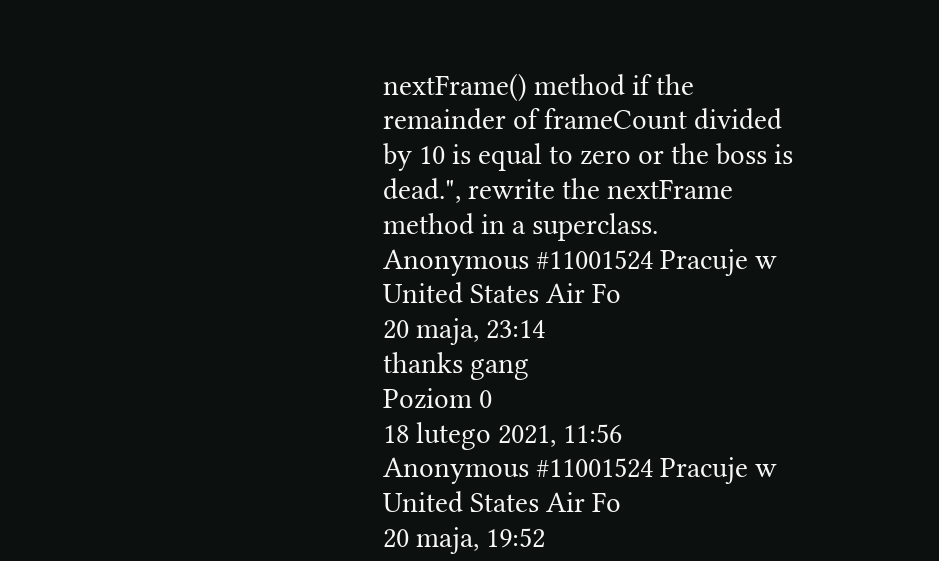nextFrame() method if the remainder of frameCount divided by 10 is equal to zero or the boss is dead.", rewrite the nextFrame method in a superclass.
Anonymous #11001524 Pracuje w United States Air Fo
20 maja, 23:14
thanks gang
Poziom 0
18 lutego 2021, 11:56
Anonymous #11001524 Pracuje w United States Air Fo
20 maja, 19:52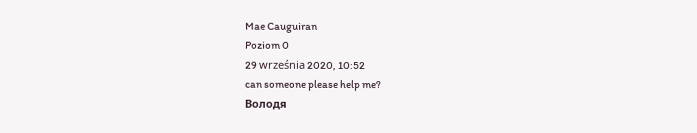Mae Cauguiran
Poziom 0
29 września 2020, 10:52
can someone please help me?
Володя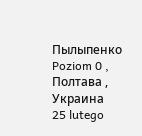Пылыпенко
Poziom 0 , Полтава , Украина
25 lutego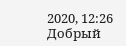2020, 12:26
Добрый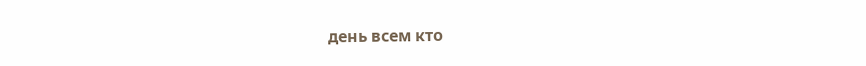день всем кто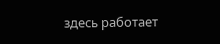здесь работает